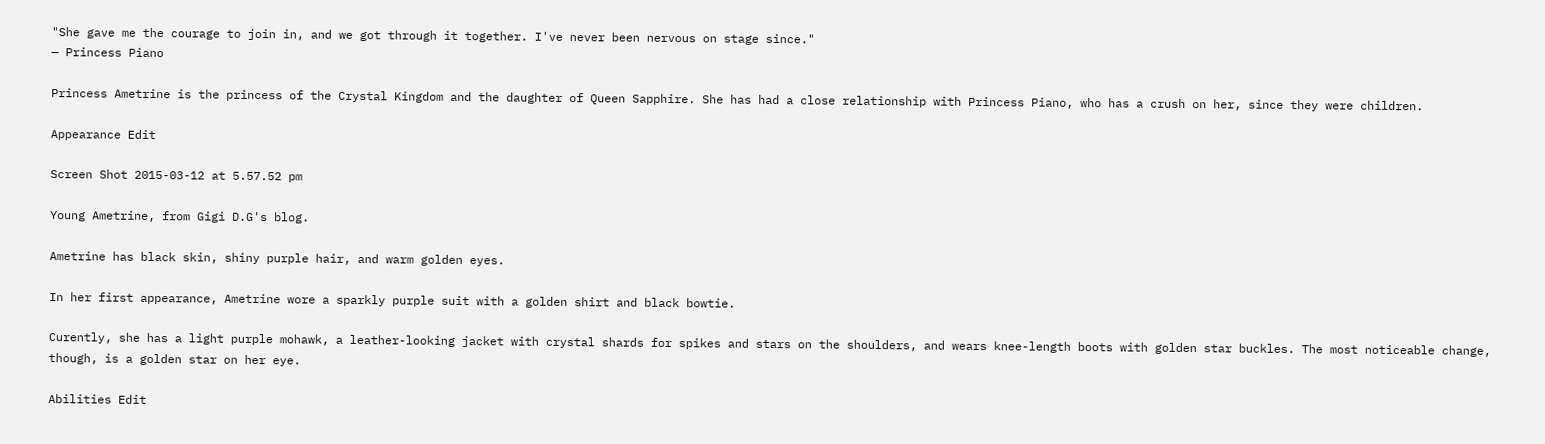"She gave me the courage to join in, and we got through it together. I've never been nervous on stage since."
— Princess Piano

Princess Ametrine is the princess of the Crystal Kingdom and the daughter of Queen Sapphire. She has had a close relationship with Princess Piano, who has a crush on her, since they were children.

Appearance Edit

Screen Shot 2015-03-12 at 5.57.52 pm

Young Ametrine, from Gigi D.G's blog.

Ametrine has black skin, shiny purple hair, and warm golden eyes.

In her first appearance, Ametrine wore a sparkly purple suit with a golden shirt and black bowtie.

Curently, she has a light purple mohawk, a leather-looking jacket with crystal shards for spikes and stars on the shoulders, and wears knee-length boots with golden star buckles. The most noticeable change, though, is a golden star on her eye.

Abilities Edit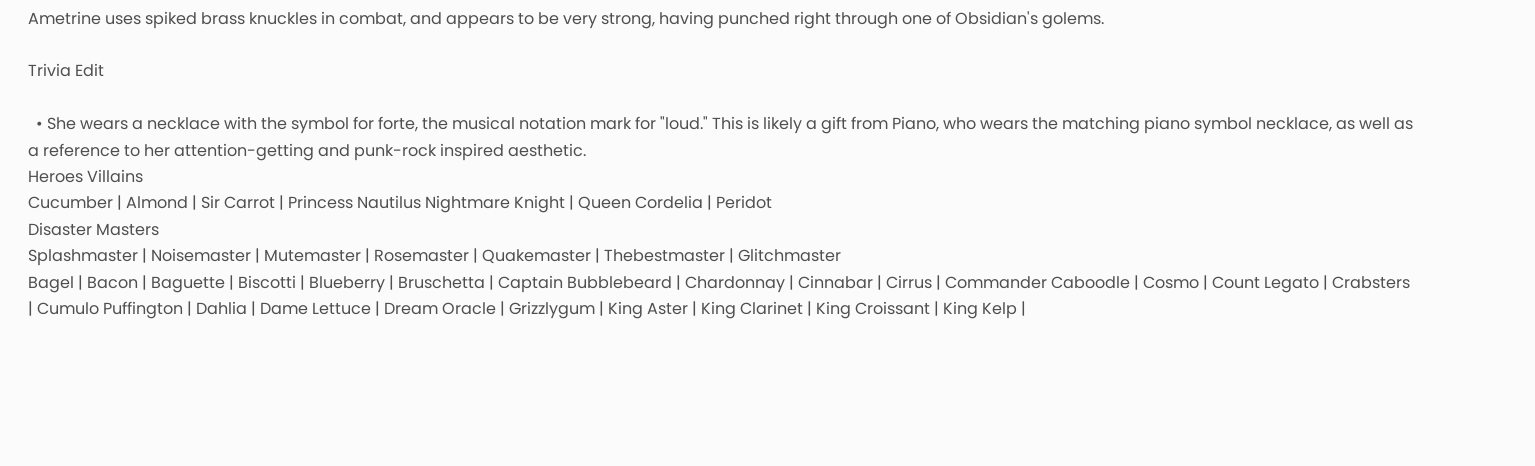Ametrine uses spiked brass knuckles in combat, and appears to be very strong, having punched right through one of Obsidian's golems.

Trivia Edit

  • She wears a necklace with the symbol for forte, the musical notation mark for "loud." This is likely a gift from Piano, who wears the matching piano symbol necklace, as well as a reference to her attention-getting and punk-rock inspired aesthetic.
Heroes Villains
Cucumber | Almond | Sir Carrot | Princess Nautilus Nightmare Knight | Queen Cordelia | Peridot
Disaster Masters
Splashmaster | Noisemaster | Mutemaster | Rosemaster | Quakemaster | Thebestmaster | Glitchmaster
Bagel | Bacon | Baguette | Biscotti | Blueberry | Bruschetta | Captain Bubblebeard | Chardonnay | Cinnabar | Cirrus | Commander Caboodle | Cosmo | Count Legato | Crabsters | Cumulo Puffington | Dahlia | Dame Lettuce | Dream Oracle | Grizzlygum | King Aster | King Clarinet | King Croissant | King Kelp |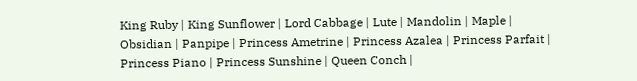King Ruby | King Sunflower | Lord Cabbage | Lute | Mandolin | Maple | Obsidian | Panpipe | Princess Ametrine | Princess Azalea | Princess Parfait | Princess Piano | Princess Sunshine | Queen Conch |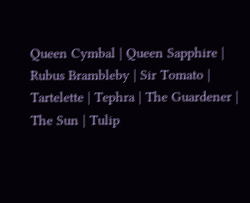Queen Cymbal | Queen Sapphire | Rubus Brambleby | Sir Tomato | Tartelette | Tephra | The Guardener | The Sun | Tulip